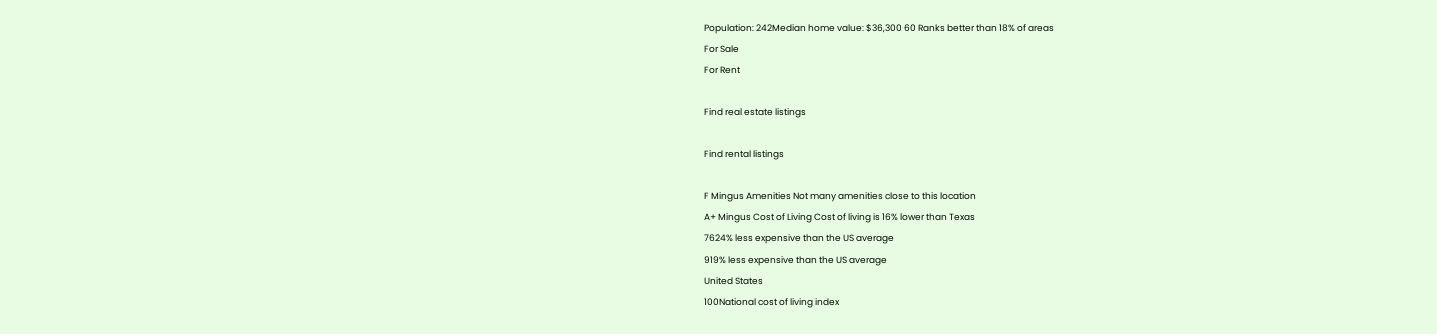Population: 242Median home value: $36,300 60 Ranks better than 18% of areas
For Sale
For Rent

Find real estate listings

Find rental listings

F Mingus Amenities Not many amenities close to this location
A+ Mingus Cost of Living Cost of living is 16% lower than Texas
7624% less expensive than the US average
919% less expensive than the US average
United States
100National cost of living index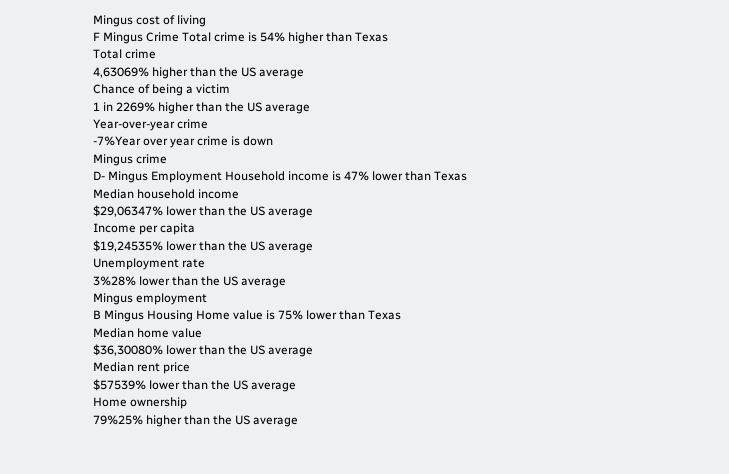Mingus cost of living
F Mingus Crime Total crime is 54% higher than Texas
Total crime
4,63069% higher than the US average
Chance of being a victim
1 in 2269% higher than the US average
Year-over-year crime
-7%Year over year crime is down
Mingus crime
D- Mingus Employment Household income is 47% lower than Texas
Median household income
$29,06347% lower than the US average
Income per capita
$19,24535% lower than the US average
Unemployment rate
3%28% lower than the US average
Mingus employment
B Mingus Housing Home value is 75% lower than Texas
Median home value
$36,30080% lower than the US average
Median rent price
$57539% lower than the US average
Home ownership
79%25% higher than the US average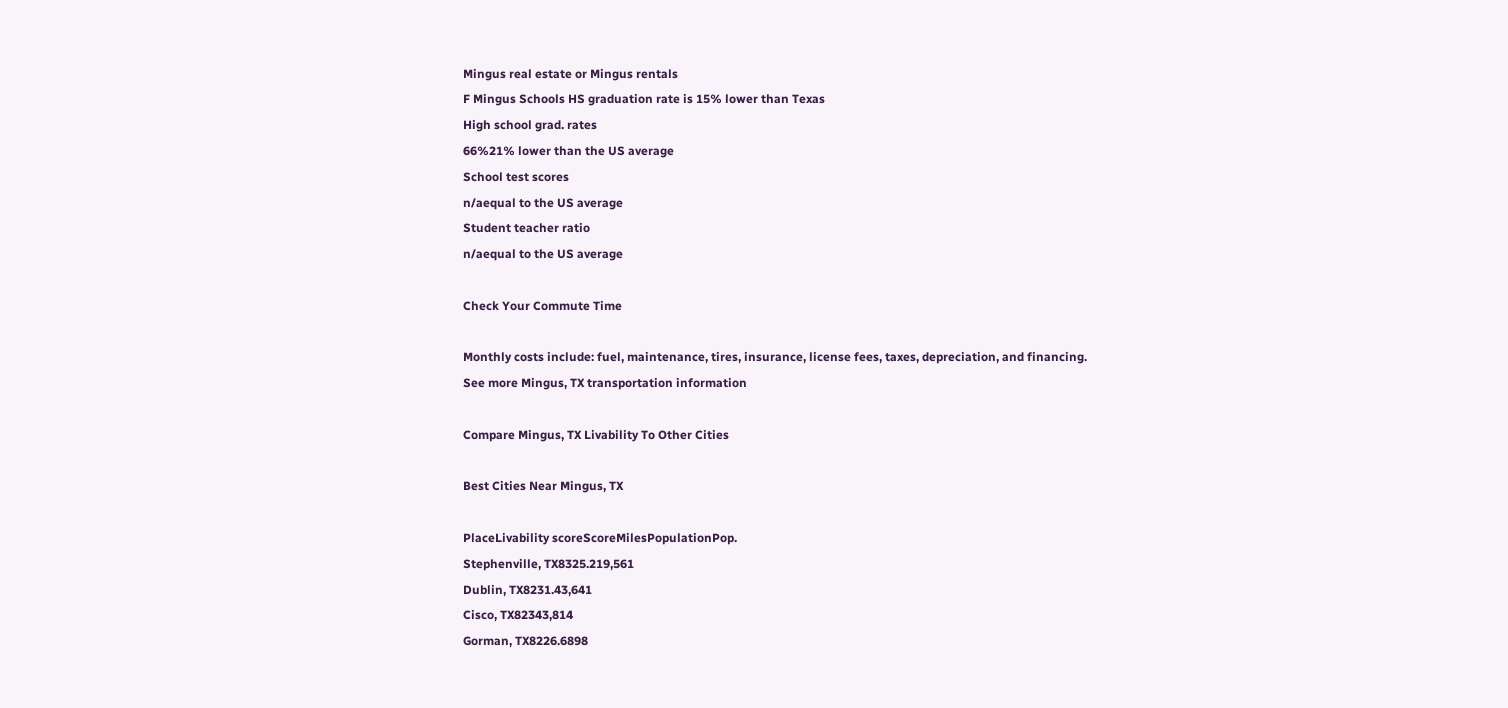Mingus real estate or Mingus rentals
F Mingus Schools HS graduation rate is 15% lower than Texas
High school grad. rates
66%21% lower than the US average
School test scores
n/aequal to the US average
Student teacher ratio
n/aequal to the US average

Check Your Commute Time

Monthly costs include: fuel, maintenance, tires, insurance, license fees, taxes, depreciation, and financing.
See more Mingus, TX transportation information

Compare Mingus, TX Livability To Other Cities

Best Cities Near Mingus, TX

PlaceLivability scoreScoreMilesPopulationPop.
Stephenville, TX8325.219,561
Dublin, TX8231.43,641
Cisco, TX82343,814
Gorman, TX8226.6898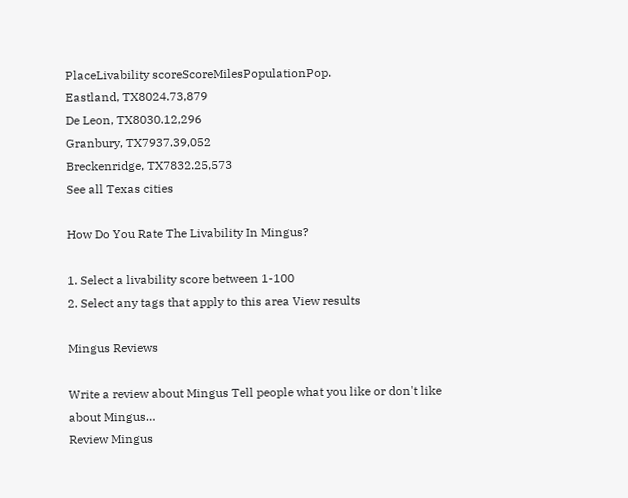PlaceLivability scoreScoreMilesPopulationPop.
Eastland, TX8024.73,879
De Leon, TX8030.12,296
Granbury, TX7937.39,052
Breckenridge, TX7832.25,573
See all Texas cities

How Do You Rate The Livability In Mingus?

1. Select a livability score between 1-100
2. Select any tags that apply to this area View results

Mingus Reviews

Write a review about Mingus Tell people what you like or don't like about Mingus…
Review Mingus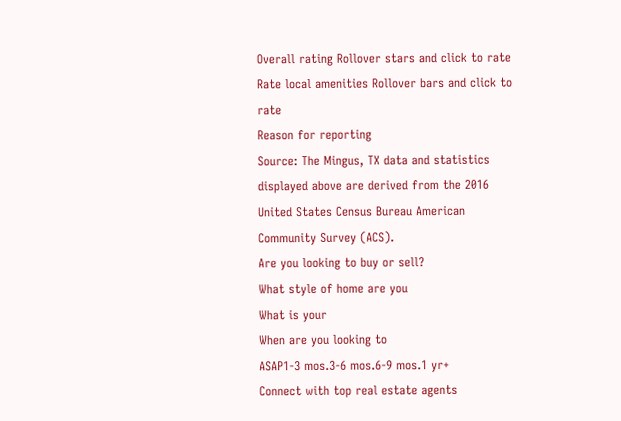Overall rating Rollover stars and click to rate
Rate local amenities Rollover bars and click to rate
Reason for reporting
Source: The Mingus, TX data and statistics displayed above are derived from the 2016 United States Census Bureau American Community Survey (ACS).
Are you looking to buy or sell?
What style of home are you
What is your
When are you looking to
ASAP1-3 mos.3-6 mos.6-9 mos.1 yr+
Connect with top real estate agents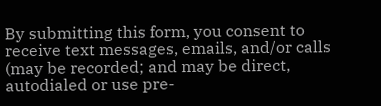By submitting this form, you consent to receive text messages, emails, and/or calls (may be recorded; and may be direct, autodialed or use pre-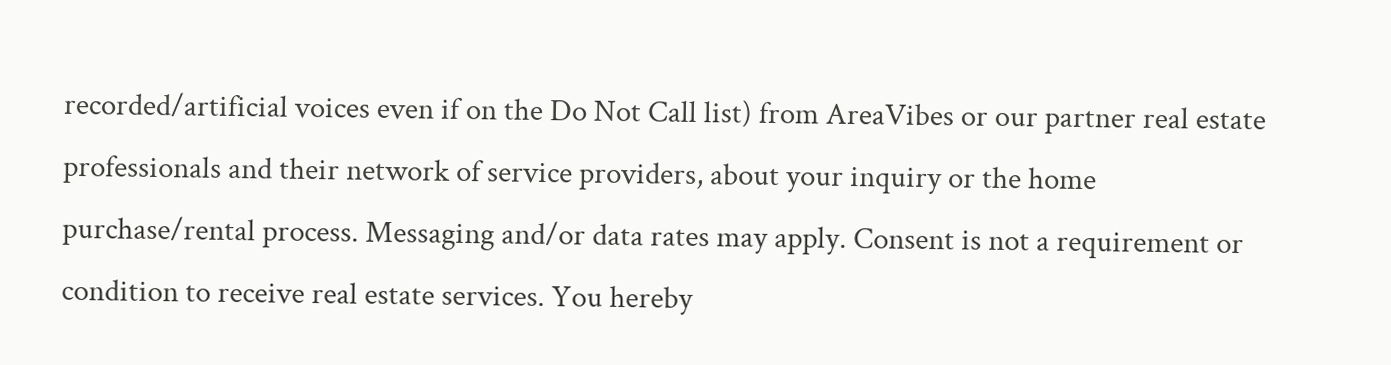recorded/artificial voices even if on the Do Not Call list) from AreaVibes or our partner real estate professionals and their network of service providers, about your inquiry or the home purchase/rental process. Messaging and/or data rates may apply. Consent is not a requirement or condition to receive real estate services. You hereby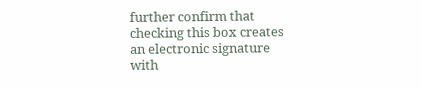further confirm that checking this box creates an electronic signature with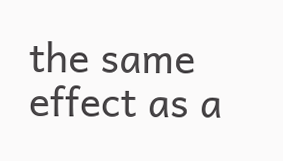the same effect as a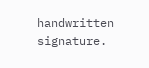handwritten signature.